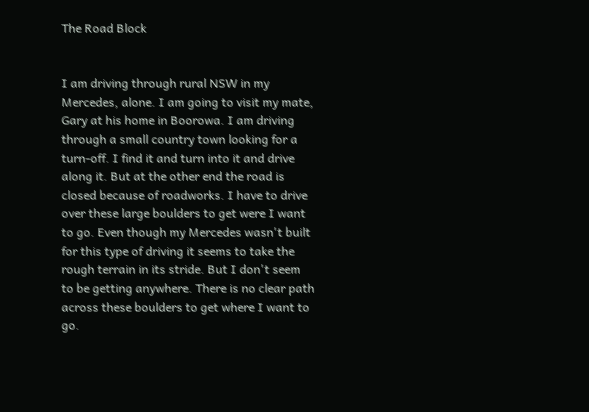The Road Block


I am driving through rural NSW in my Mercedes, alone. I am going to visit my mate, Gary at his home in Boorowa. I am driving through a small country town looking for a turn-off. I find it and turn into it and drive along it. But at the other end the road is closed because of roadworks. I have to drive over these large boulders to get were I want to go. Even though my Mercedes wasn't built for this type of driving it seems to take the rough terrain in its stride. But I don't seem to be getting anywhere. There is no clear path across these boulders to get where I want to go.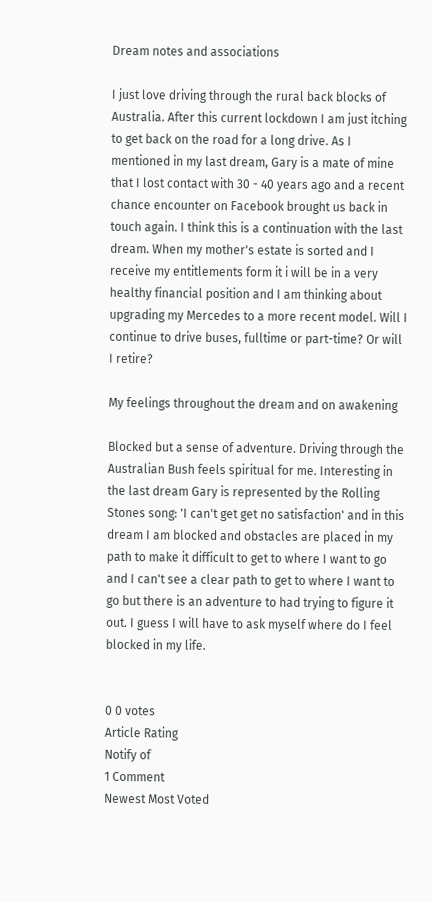Dream notes and associations

I just love driving through the rural back blocks of Australia. After this current lockdown I am just itching to get back on the road for a long drive. As I mentioned in my last dream, Gary is a mate of mine that I lost contact with 30 - 40 years ago and a recent chance encounter on Facebook brought us back in touch again. I think this is a continuation with the last dream. When my mother's estate is sorted and I receive my entitlements form it i will be in a very healthy financial position and I am thinking about upgrading my Mercedes to a more recent model. Will I continue to drive buses, fulltime or part-time? Or will I retire?

My feelings throughout the dream and on awakening

Blocked but a sense of adventure. Driving through the Australian Bush feels spiritual for me. Interesting in the last dream Gary is represented by the Rolling Stones song: 'I can't get get no satisfaction' and in this dream I am blocked and obstacles are placed in my path to make it difficult to get to where I want to go and I can't see a clear path to get to where I want to go but there is an adventure to had trying to figure it out. I guess I will have to ask myself where do I feel blocked in my life.


0 0 votes
Article Rating
Notify of
1 Comment
Newest Most Voted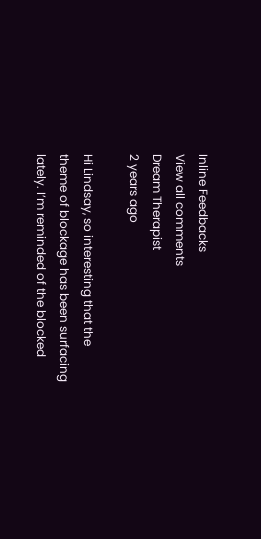Inline Feedbacks
View all comments
Dream Therapist
2 years ago

Hi Lindsay, so interesting that the theme of blockage has been surfacing lately. I’m reminded of the blocked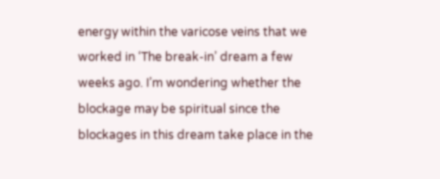energy within the varicose veins that we worked in ‘The break-in’ dream a few weeks ago. I’m wondering whether the blockage may be spiritual since the blockages in this dream take place in the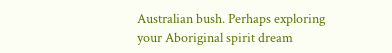Australian bush. Perhaps exploring your Aboriginal spirit dream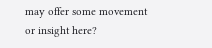may offer some movement or insight here?